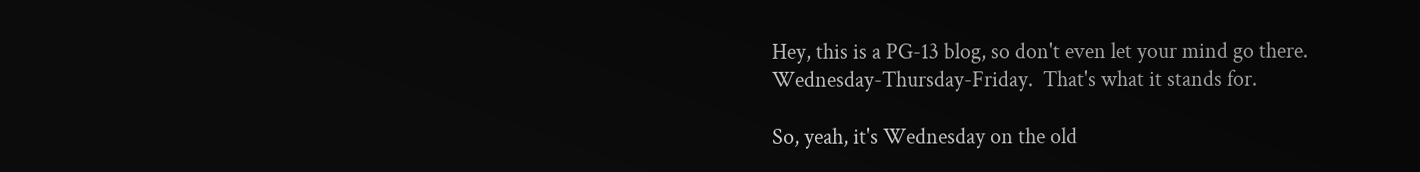Hey, this is a PG-13 blog, so don't even let your mind go there. Wednesday-Thursday-Friday.  That's what it stands for.

So, yeah, it's Wednesday on the old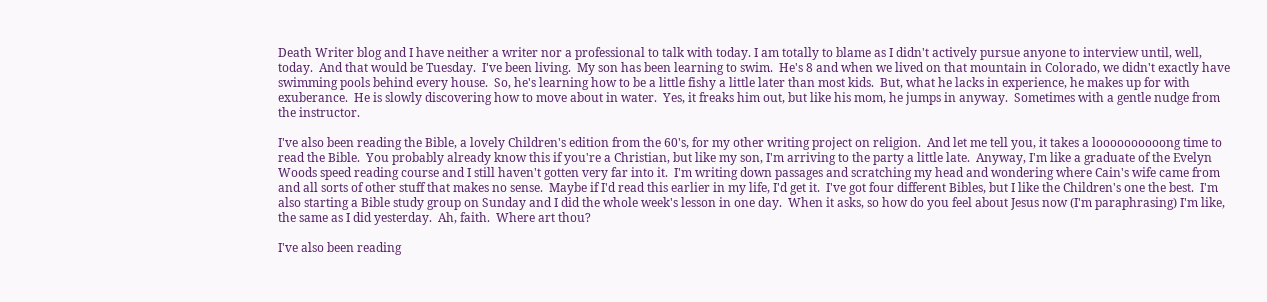Death Writer blog and I have neither a writer nor a professional to talk with today. I am totally to blame as I didn't actively pursue anyone to interview until, well, today.  And that would be Tuesday.  I've been living.  My son has been learning to swim.  He's 8 and when we lived on that mountain in Colorado, we didn't exactly have swimming pools behind every house.  So, he's learning how to be a little fishy a little later than most kids.  But, what he lacks in experience, he makes up for with exuberance.  He is slowly discovering how to move about in water.  Yes, it freaks him out, but like his mom, he jumps in anyway.  Sometimes with a gentle nudge from the instructor.

I've also been reading the Bible, a lovely Children's edition from the 60's, for my other writing project on religion.  And let me tell you, it takes a loooooooooong time to read the Bible.  You probably already know this if you're a Christian, but like my son, I'm arriving to the party a little late.  Anyway, I'm like a graduate of the Evelyn Woods speed reading course and I still haven't gotten very far into it.  I'm writing down passages and scratching my head and wondering where Cain's wife came from and all sorts of other stuff that makes no sense.  Maybe if I'd read this earlier in my life, I'd get it.  I've got four different Bibles, but I like the Children's one the best.  I'm also starting a Bible study group on Sunday and I did the whole week's lesson in one day.  When it asks, so how do you feel about Jesus now (I'm paraphrasing) I'm like, the same as I did yesterday.  Ah, faith.  Where art thou?

I've also been reading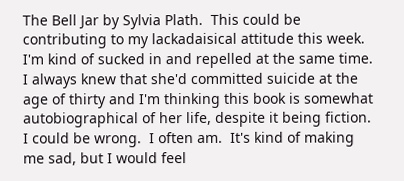The Bell Jar by Sylvia Plath.  This could be contributing to my lackadaisical attitude this week.  I'm kind of sucked in and repelled at the same time.  I always knew that she'd committed suicide at the age of thirty and I'm thinking this book is somewhat autobiographical of her life, despite it being fiction.  I could be wrong.  I often am.  It's kind of making me sad, but I would feel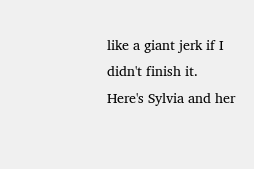like a giant jerk if I didn't finish it.
Here's Sylvia and her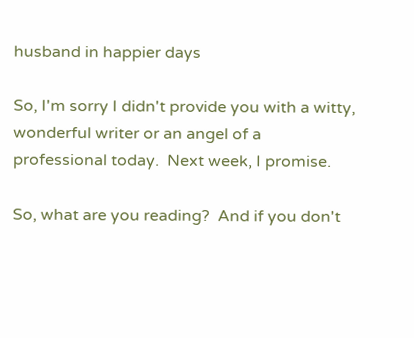husband in happier days

So, I'm sorry I didn't provide you with a witty, wonderful writer or an angel of a professional today.  Next week, I promise.

So, what are you reading?  And if you don't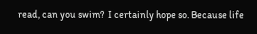read, can you swim?  I certainly hope so. Because life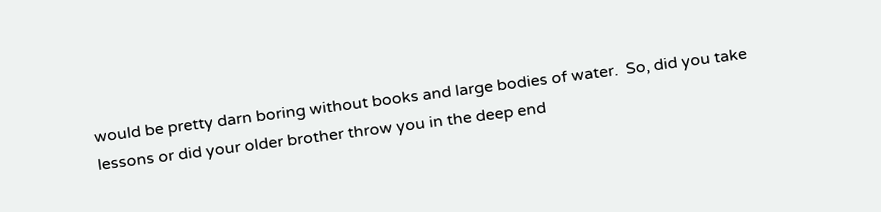would be pretty darn boring without books and large bodies of water.  So, did you take lessons or did your older brother throw you in the deep end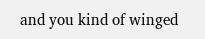and you kind of winged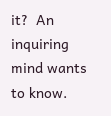it?  An inquiring mind wants to know.